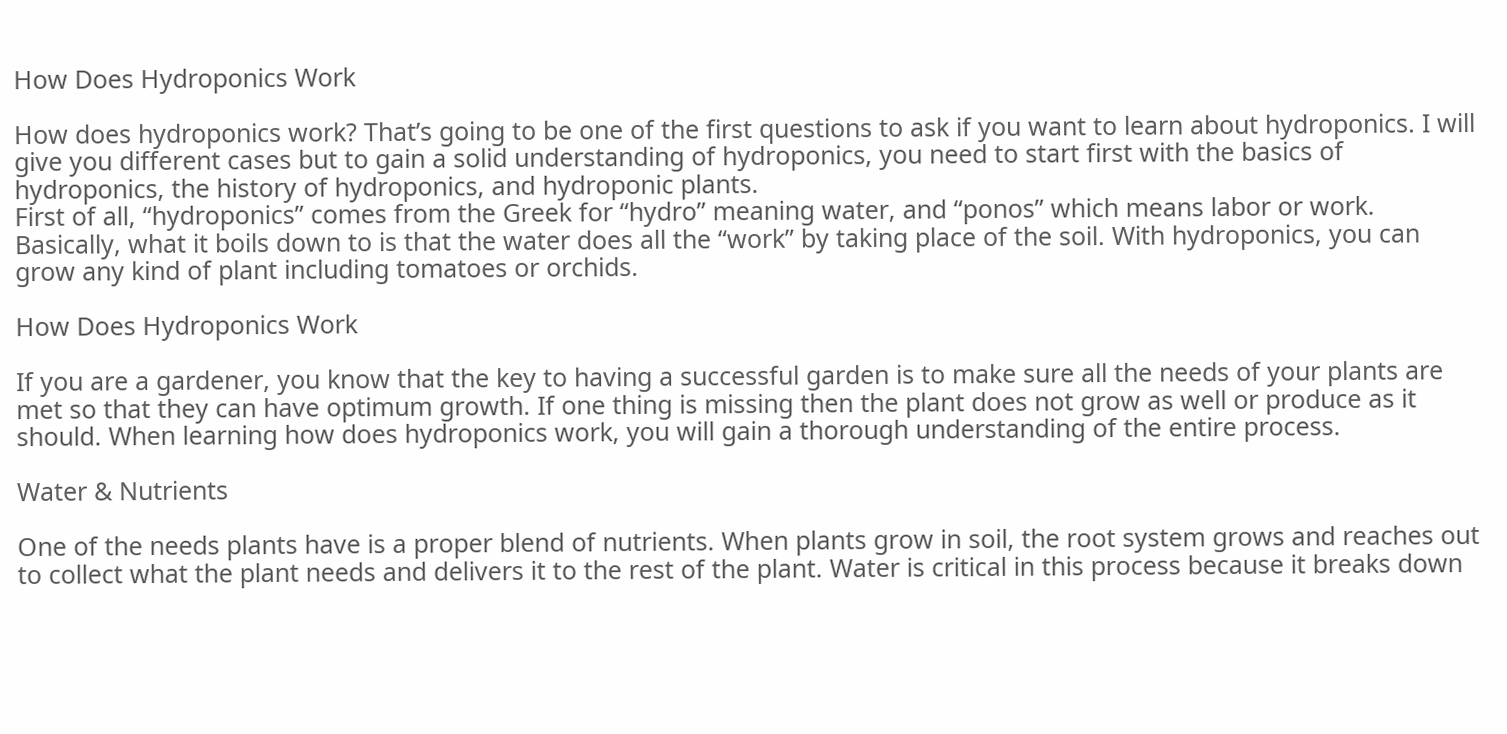How Does Hydroponics Work

How does hydroponics work? That’s going to be one of the first questions to ask if you want to learn about hydroponics. I will give you different cases but to gain a solid understanding of hydroponics, you need to start first with the basics of hydroponics, the history of hydroponics, and hydroponic plants.
First of all, “hydroponics” comes from the Greek for “hydro” meaning water, and “ponos” which means labor or work. Basically, what it boils down to is that the water does all the “work” by taking place of the soil. With hydroponics, you can grow any kind of plant including tomatoes or orchids.

How Does Hydroponics Work

If you are a gardener, you know that the key to having a successful garden is to make sure all the needs of your plants are met so that they can have optimum growth. If one thing is missing then the plant does not grow as well or produce as it should. When learning how does hydroponics work, you will gain a thorough understanding of the entire process.

Water & Nutrients

One of the needs plants have is a proper blend of nutrients. When plants grow in soil, the root system grows and reaches out to collect what the plant needs and delivers it to the rest of the plant. Water is critical in this process because it breaks down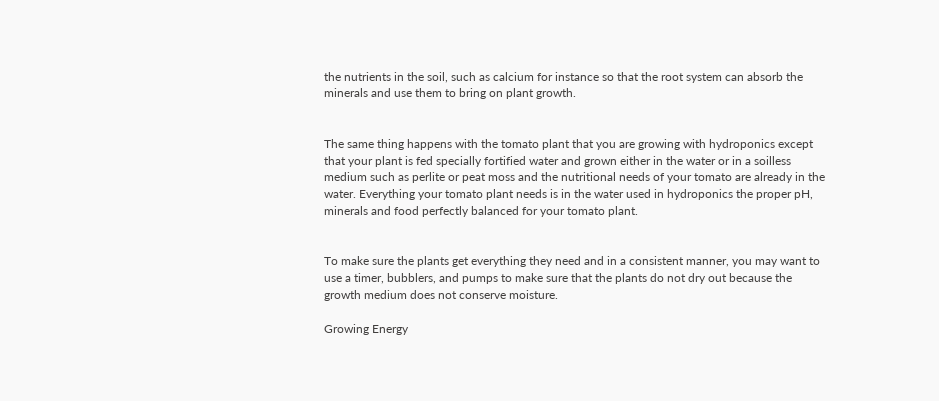the nutrients in the soil, such as calcium for instance so that the root system can absorb the minerals and use them to bring on plant growth.


The same thing happens with the tomato plant that you are growing with hydroponics except that your plant is fed specially fortified water and grown either in the water or in a soilless medium such as perlite or peat moss and the nutritional needs of your tomato are already in the water. Everything your tomato plant needs is in the water used in hydroponics the proper pH, minerals and food perfectly balanced for your tomato plant.


To make sure the plants get everything they need and in a consistent manner, you may want to use a timer, bubblers, and pumps to make sure that the plants do not dry out because the growth medium does not conserve moisture.

Growing Energy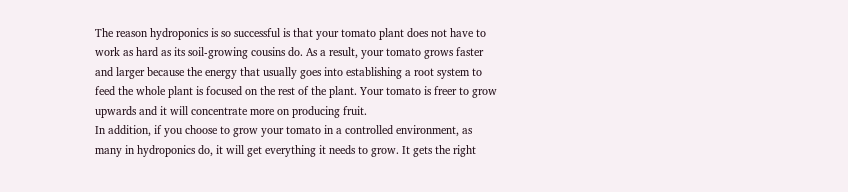The reason hydroponics is so successful is that your tomato plant does not have to work as hard as its soil-growing cousins do. As a result, your tomato grows faster and larger because the energy that usually goes into establishing a root system to feed the whole plant is focused on the rest of the plant. Your tomato is freer to grow upwards and it will concentrate more on producing fruit.
In addition, if you choose to grow your tomato in a controlled environment, as many in hydroponics do, it will get everything it needs to grow. It gets the right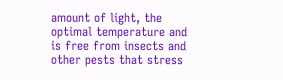amount of light, the optimal temperature and is free from insects and other pests that stress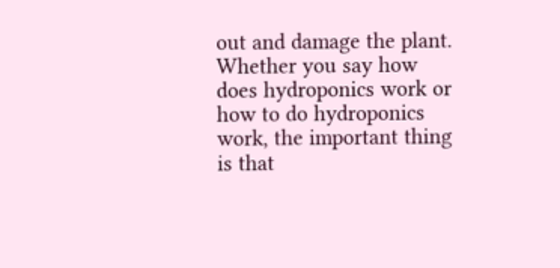out and damage the plant.
Whether you say how does hydroponics work or how to do hydroponics work, the important thing is that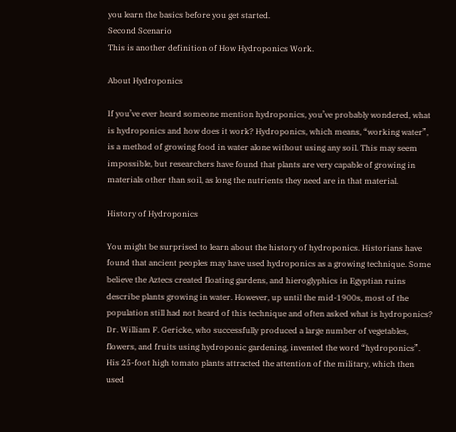you learn the basics before you get started.
Second Scenario
This is another definition of How Hydroponics Work.

About Hydroponics

If you’ve ever heard someone mention hydroponics, you’ve probably wondered, what is hydroponics and how does it work? Hydroponics, which means, “working water”, is a method of growing food in water alone without using any soil. This may seem impossible, but researchers have found that plants are very capable of growing in materials other than soil, as long the nutrients they need are in that material.

History of Hydroponics

You might be surprised to learn about the history of hydroponics. Historians have found that ancient peoples may have used hydroponics as a growing technique. Some believe the Aztecs created floating gardens, and hieroglyphics in Egyptian ruins describe plants growing in water. However, up until the mid-1900s, most of the population still had not heard of this technique and often asked what is hydroponics? Dr. William F. Gericke, who successfully produced a large number of vegetables, flowers, and fruits using hydroponic gardening, invented the word “hydroponics”. His 25-foot high tomato plants attracted the attention of the military, which then used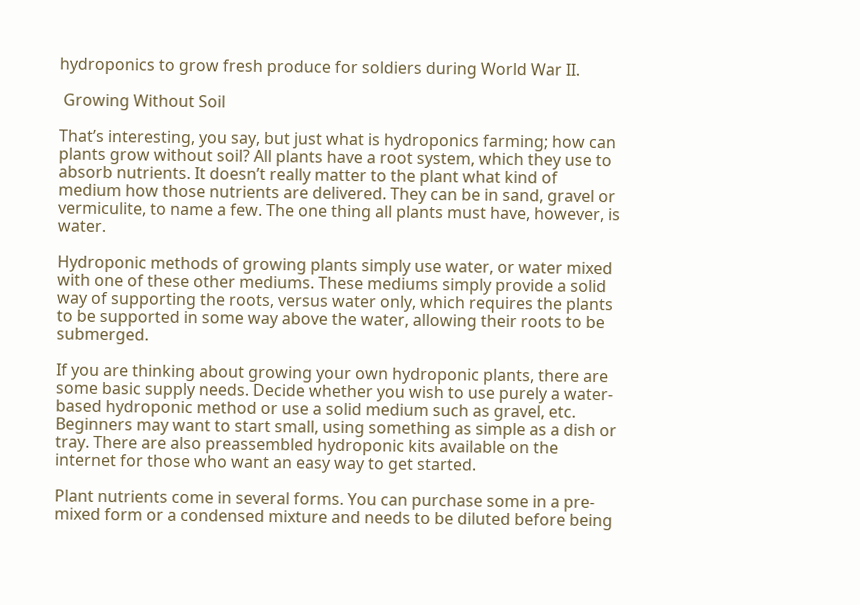hydroponics to grow fresh produce for soldiers during World War II.

 Growing Without Soil

That’s interesting, you say, but just what is hydroponics farming; how can plants grow without soil? All plants have a root system, which they use to absorb nutrients. It doesn’t really matter to the plant what kind of medium how those nutrients are delivered. They can be in sand, gravel or vermiculite, to name a few. The one thing all plants must have, however, is water.

Hydroponic methods of growing plants simply use water, or water mixed with one of these other mediums. These mediums simply provide a solid way of supporting the roots, versus water only, which requires the plants to be supported in some way above the water, allowing their roots to be submerged.

If you are thinking about growing your own hydroponic plants, there are some basic supply needs. Decide whether you wish to use purely a water-based hydroponic method or use a solid medium such as gravel, etc. Beginners may want to start small, using something as simple as a dish or tray. There are also preassembled hydroponic kits available on the internet for those who want an easy way to get started.

Plant nutrients come in several forms. You can purchase some in a pre-mixed form or a condensed mixture and needs to be diluted before being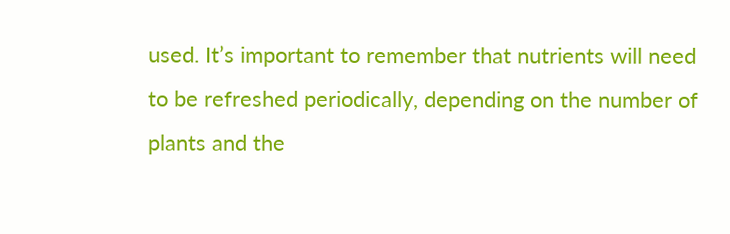used. It’s important to remember that nutrients will need to be refreshed periodically, depending on the number of plants and the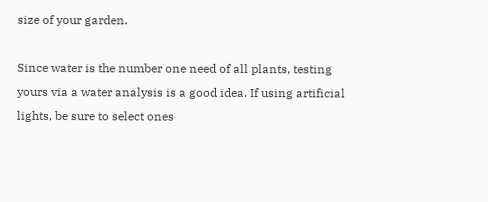size of your garden.

Since water is the number one need of all plants, testing yours via a water analysis is a good idea. If using artificial lights, be sure to select ones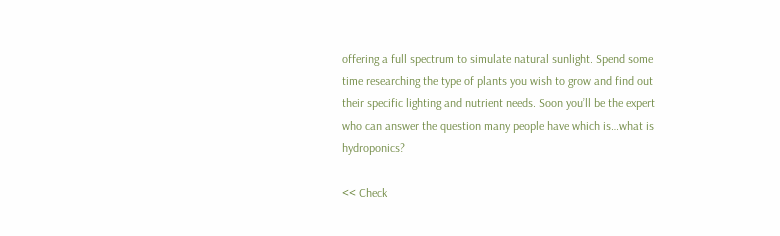offering a full spectrum to simulate natural sunlight. Spend some time researching the type of plants you wish to grow and find out their specific lighting and nutrient needs. Soon you’ll be the expert who can answer the question many people have which is…what is hydroponics?

<< Check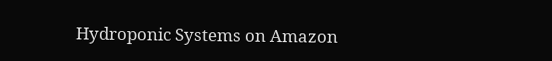Hydroponic Systems on Amazon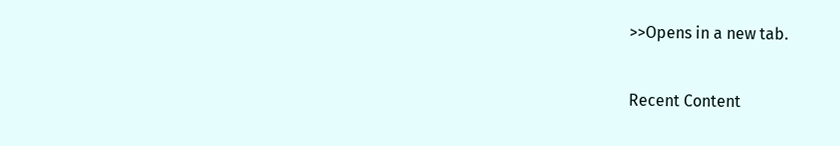>>Opens in a new tab.

Recent Content